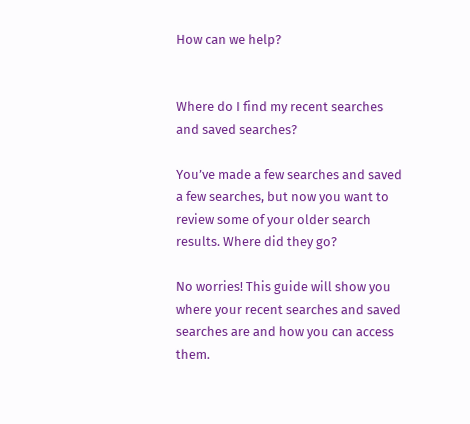How can we help?


Where do I find my recent searches and saved searches?

You’ve made a few searches and saved a few searches, but now you want to review some of your older search results. Where did they go?

No worries! This guide will show you where your recent searches and saved searches are and how you can access them.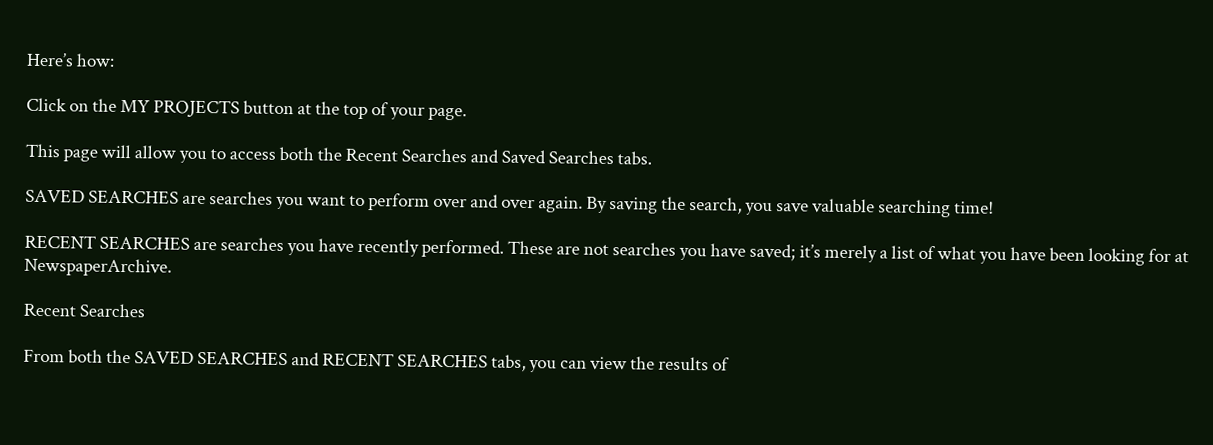Here’s how:

Click on the MY PROJECTS button at the top of your page.

This page will allow you to access both the Recent Searches and Saved Searches tabs.

SAVED SEARCHES are searches you want to perform over and over again. By saving the search, you save valuable searching time!

RECENT SEARCHES are searches you have recently performed. These are not searches you have saved; it’s merely a list of what you have been looking for at NewspaperArchive.

Recent Searches

From both the SAVED SEARCHES and RECENT SEARCHES tabs, you can view the results of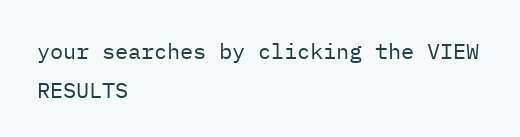your searches by clicking the VIEW RESULTS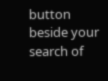button beside your search of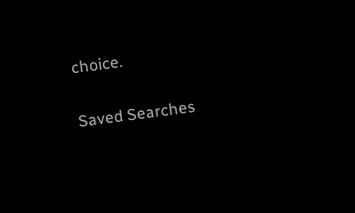choice.

Saved Searches